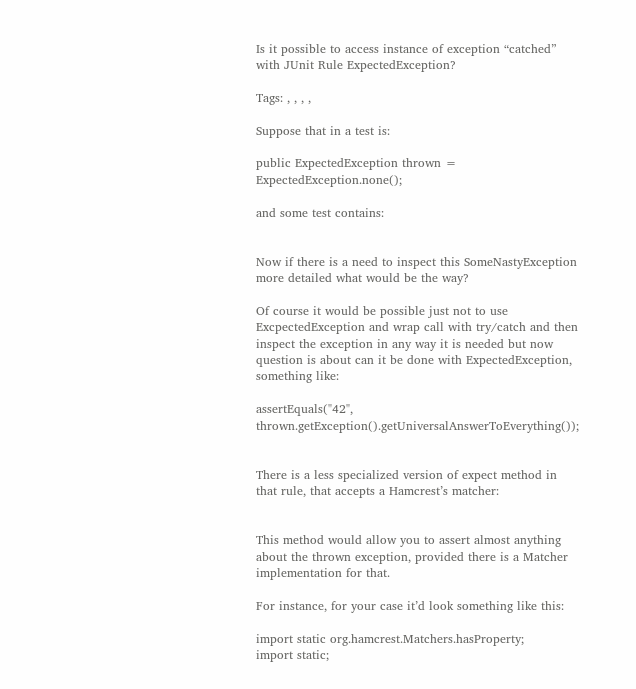Is it possible to access instance of exception “catched” with JUnit Rule ExpectedException?

Tags: , , , ,

Suppose that in a test is:

public ExpectedException thrown = ExpectedException.none();

and some test contains:


Now if there is a need to inspect this SomeNastyException more detailed what would be the way?

Of course it would be possible just not to use ExcpectedException and wrap call with try/catch and then inspect the exception in any way it is needed but now question is about can it be done with ExpectedException, something like:

assertEquals("42", thrown.getException().getUniversalAnswerToEverything());


There is a less specialized version of expect method in that rule, that accepts a Hamcrest’s matcher:


This method would allow you to assert almost anything about the thrown exception, provided there is a Matcher implementation for that.

For instance, for your case it’d look something like this:

import static org.hamcrest.Matchers.hasProperty;
import static;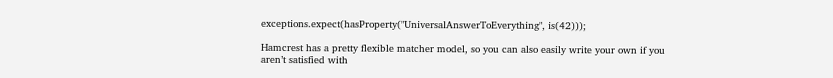exceptions.expect(hasProperty("UniversalAnswerToEverything", is(42)));

Hamcrest has a pretty flexible matcher model, so you can also easily write your own if you aren’t satisfied with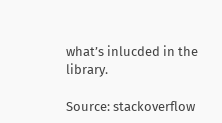what’s inlucded in the library.

Source: stackoverflow